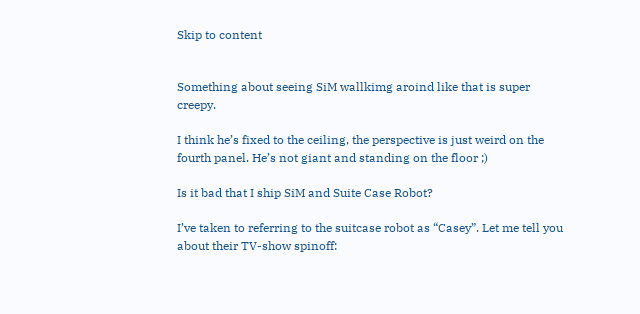Skip to content


Something about seeing SiM wallkimg aroind like that is super creepy.

I think he’s fixed to the ceiling, the perspective is just weird on the fourth panel. He’s not giant and standing on the floor ;)

Is it bad that I ship SiM and Suite Case Robot?

I’ve taken to referring to the suitcase robot as “Casey”. Let me tell you about their TV-show spinoff: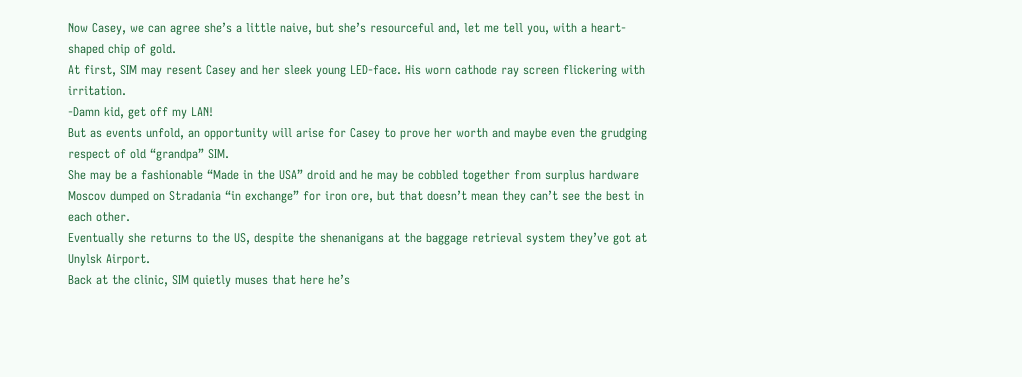Now Casey, we can agree she’s a little naive, but she’s resourceful and, let me tell you, with a heart-shaped chip of gold.
At first, SIM may resent Casey and her sleek young LED-face. His worn cathode ray screen flickering with irritation.
-Damn kid, get off my LAN!
But as events unfold, an opportunity will arise for Casey to prove her worth and maybe even the grudging respect of old “grandpa” SIM.
She may be a fashionable “Made in the USA” droid and he may be cobbled together from surplus hardware Moscov dumped on Stradania “in exchange” for iron ore, but that doesn’t mean they can’t see the best in each other.
Eventually she returns to the US, despite the shenanigans at the baggage retrieval system they’ve got at Unylsk Airport.
Back at the clinic, SIM quietly muses that here he’s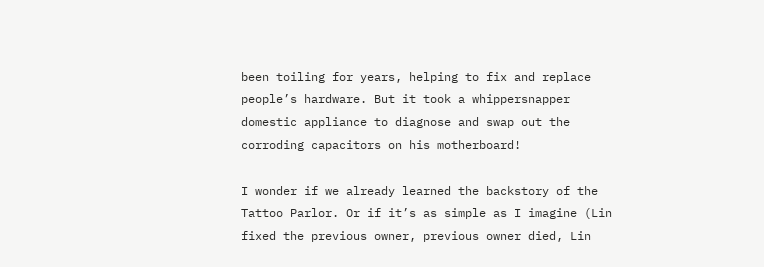been toiling for years, helping to fix and replace people’s hardware. But it took a whippersnapper domestic appliance to diagnose and swap out the corroding capacitors on his motherboard!

I wonder if we already learned the backstory of the Tattoo Parlor. Or if it’s as simple as I imagine (Lin fixed the previous owner, previous owner died, Lin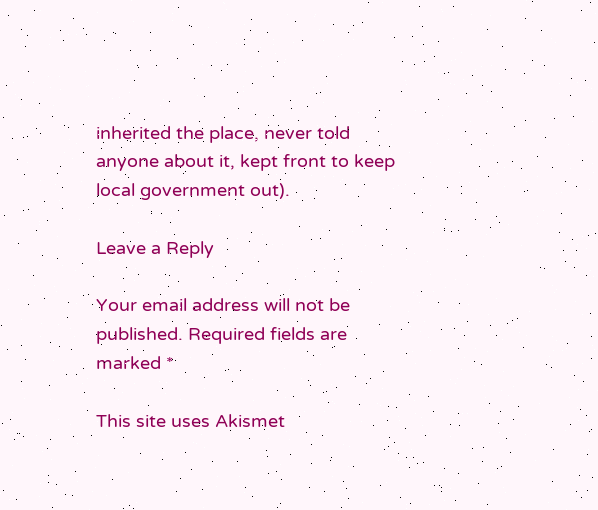inherited the place, never told anyone about it, kept front to keep local government out).

Leave a Reply

Your email address will not be published. Required fields are marked *

This site uses Akismet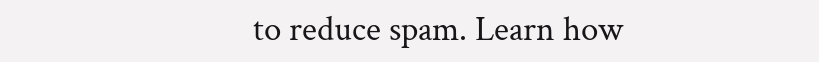to reduce spam. Learn how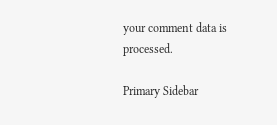your comment data is processed.

Primary Sidebar